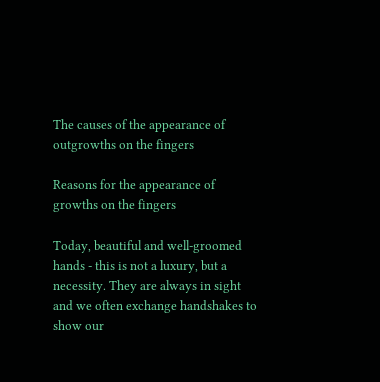The causes of the appearance of outgrowths on the fingers

Reasons for the appearance of growths on the fingers

Today, beautiful and well-groomed hands - this is not a luxury, but a necessity. They are always in sight and we often exchange handshakes to show our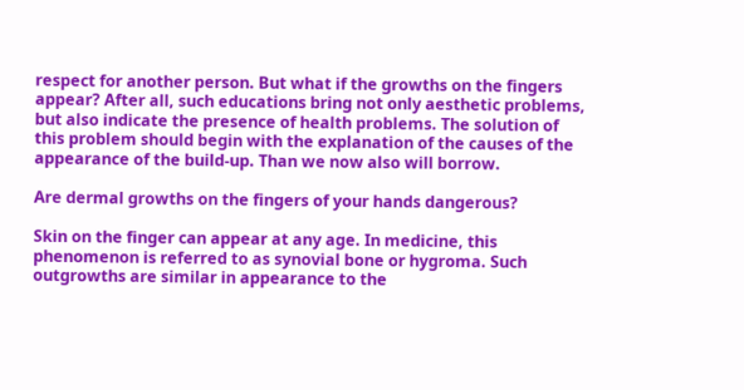respect for another person. But what if the growths on the fingers appear? After all, such educations bring not only aesthetic problems, but also indicate the presence of health problems. The solution of this problem should begin with the explanation of the causes of the appearance of the build-up. Than we now also will borrow.

Are dermal growths on the fingers of your hands dangerous?

Skin on the finger can appear at any age. In medicine, this phenomenon is referred to as synovial bone or hygroma. Such outgrowths are similar in appearance to the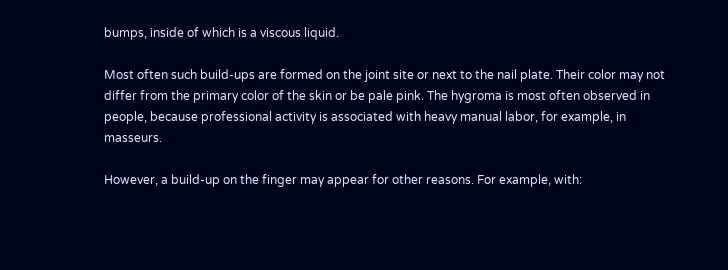bumps, inside of which is a viscous liquid.

Most often such build-ups are formed on the joint site or next to the nail plate. Their color may not differ from the primary color of the skin or be pale pink. The hygroma is most often observed in people, because professional activity is associated with heavy manual labor, for example, in masseurs.

However, a build-up on the finger may appear for other reasons. For example, with: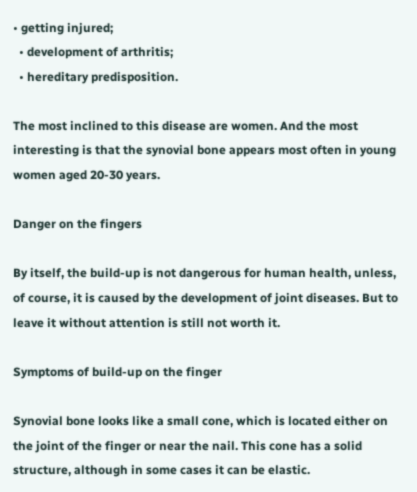• getting injured;
  • development of arthritis;
  • hereditary predisposition.

The most inclined to this disease are women. And the most interesting is that the synovial bone appears most often in young women aged 20-30 years.

Danger on the fingers

By itself, the build-up is not dangerous for human health, unless, of course, it is caused by the development of joint diseases. But to leave it without attention is still not worth it.

Symptoms of build-up on the finger

Synovial bone looks like a small cone, which is located either on the joint of the finger or near the nail. This cone has a solid structure, although in some cases it can be elastic.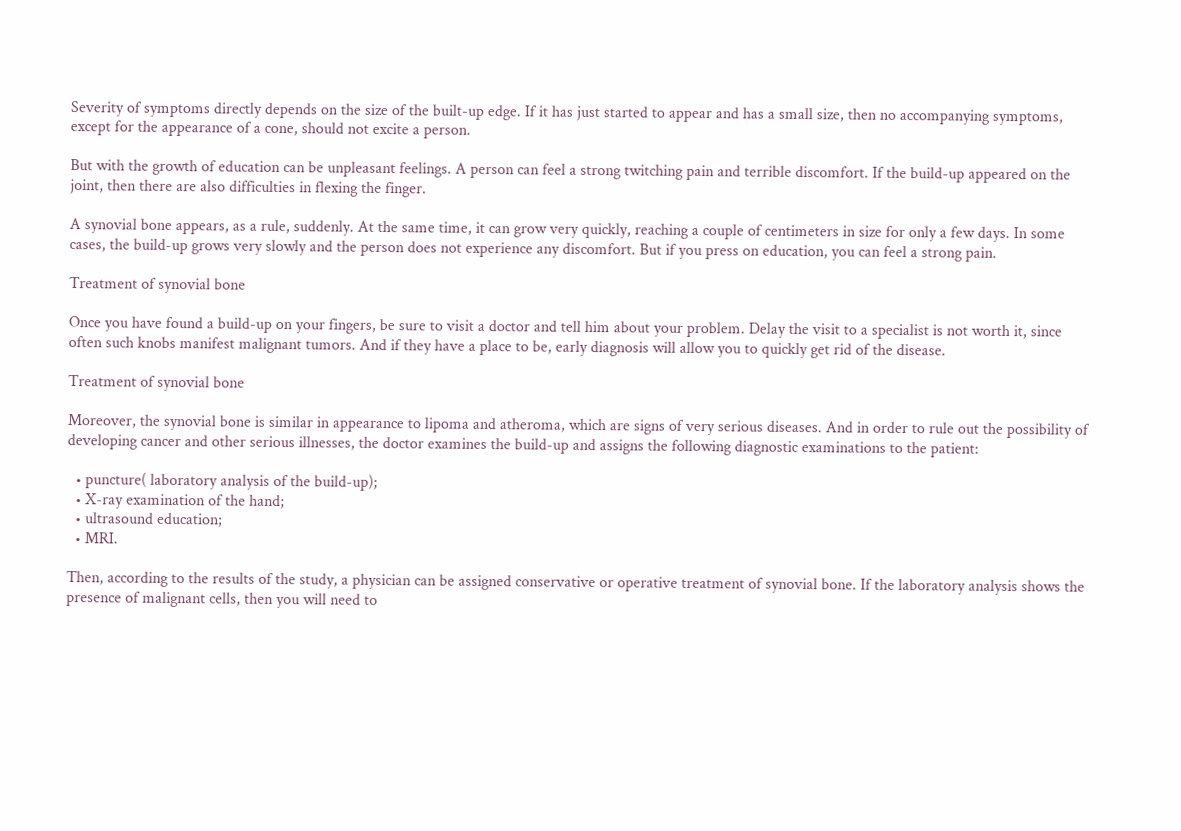Severity of symptoms directly depends on the size of the built-up edge. If it has just started to appear and has a small size, then no accompanying symptoms, except for the appearance of a cone, should not excite a person.

But with the growth of education can be unpleasant feelings. A person can feel a strong twitching pain and terrible discomfort. If the build-up appeared on the joint, then there are also difficulties in flexing the finger.

A synovial bone appears, as a rule, suddenly. At the same time, it can grow very quickly, reaching a couple of centimeters in size for only a few days. In some cases, the build-up grows very slowly and the person does not experience any discomfort. But if you press on education, you can feel a strong pain.

Treatment of synovial bone

Once you have found a build-up on your fingers, be sure to visit a doctor and tell him about your problem. Delay the visit to a specialist is not worth it, since often such knobs manifest malignant tumors. And if they have a place to be, early diagnosis will allow you to quickly get rid of the disease.

Treatment of synovial bone

Moreover, the synovial bone is similar in appearance to lipoma and atheroma, which are signs of very serious diseases. And in order to rule out the possibility of developing cancer and other serious illnesses, the doctor examines the build-up and assigns the following diagnostic examinations to the patient:

  • puncture( laboratory analysis of the build-up);
  • X-ray examination of the hand;
  • ultrasound education;
  • MRI.

Then, according to the results of the study, a physician can be assigned conservative or operative treatment of synovial bone. If the laboratory analysis shows the presence of malignant cells, then you will need to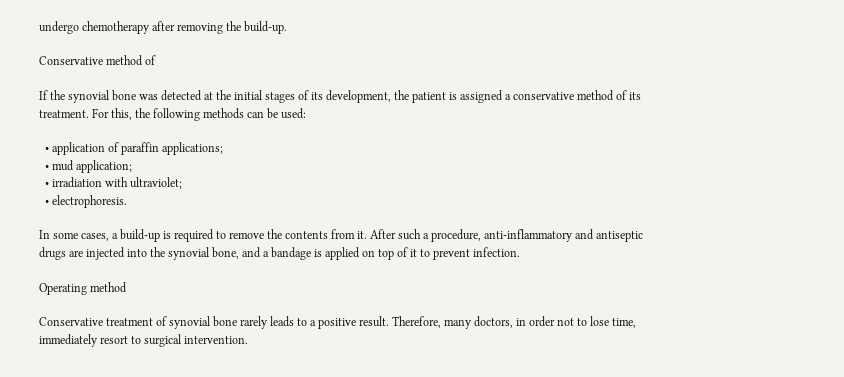undergo chemotherapy after removing the build-up.

Conservative method of

If the synovial bone was detected at the initial stages of its development, the patient is assigned a conservative method of its treatment. For this, the following methods can be used:

  • application of paraffin applications;
  • mud application;
  • irradiation with ultraviolet;
  • electrophoresis.

In some cases, a build-up is required to remove the contents from it. After such a procedure, anti-inflammatory and antiseptic drugs are injected into the synovial bone, and a bandage is applied on top of it to prevent infection.

Operating method

Conservative treatment of synovial bone rarely leads to a positive result. Therefore, many doctors, in order not to lose time, immediately resort to surgical intervention.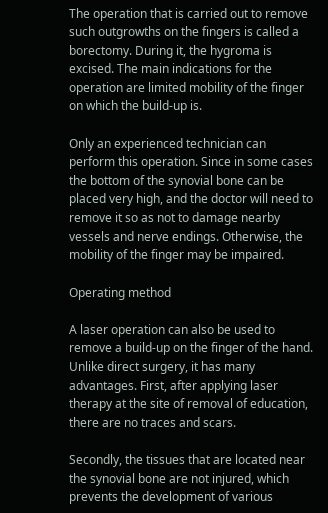The operation that is carried out to remove such outgrowths on the fingers is called a borectomy. During it, the hygroma is excised. The main indications for the operation are limited mobility of the finger on which the build-up is.

Only an experienced technician can perform this operation. Since in some cases the bottom of the synovial bone can be placed very high, and the doctor will need to remove it so as not to damage nearby vessels and nerve endings. Otherwise, the mobility of the finger may be impaired.

Operating method

A laser operation can also be used to remove a build-up on the finger of the hand. Unlike direct surgery, it has many advantages. First, after applying laser therapy at the site of removal of education, there are no traces and scars.

Secondly, the tissues that are located near the synovial bone are not injured, which prevents the development of various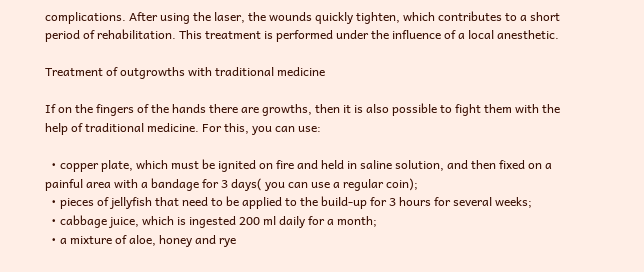complications. After using the laser, the wounds quickly tighten, which contributes to a short period of rehabilitation. This treatment is performed under the influence of a local anesthetic.

Treatment of outgrowths with traditional medicine

If on the fingers of the hands there are growths, then it is also possible to fight them with the help of traditional medicine. For this, you can use:

  • copper plate, which must be ignited on fire and held in saline solution, and then fixed on a painful area with a bandage for 3 days( you can use a regular coin);
  • pieces of jellyfish that need to be applied to the build-up for 3 hours for several weeks;
  • cabbage juice, which is ingested 200 ml daily for a month;
  • a mixture of aloe, honey and rye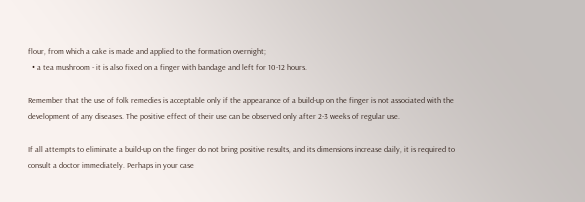flour, from which a cake is made and applied to the formation overnight;
  • a tea mushroom - it is also fixed on a finger with bandage and left for 10-12 hours.

Remember that the use of folk remedies is acceptable only if the appearance of a build-up on the finger is not associated with the development of any diseases. The positive effect of their use can be observed only after 2-3 weeks of regular use.

If all attempts to eliminate a build-up on the finger do not bring positive results, and its dimensions increase daily, it is required to consult a doctor immediately. Perhaps in your case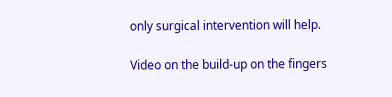only surgical intervention will help.

Video on the build-up on the fingers